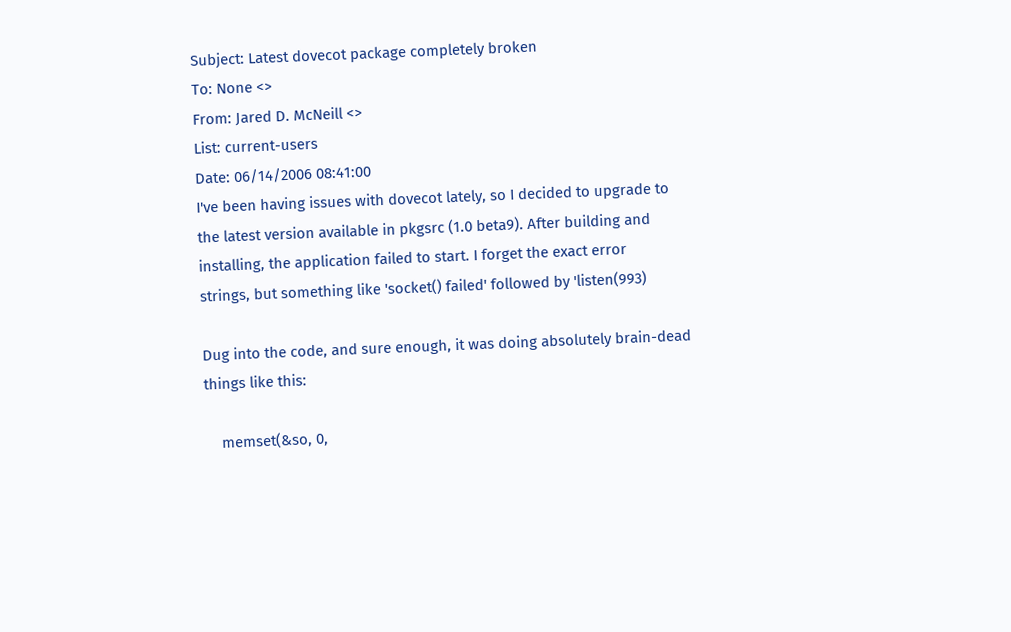Subject: Latest dovecot package completely broken
To: None <>
From: Jared D. McNeill <>
List: current-users
Date: 06/14/2006 08:41:00
I've been having issues with dovecot lately, so I decided to upgrade to
the latest version available in pkgsrc (1.0 beta9). After building and
installing, the application failed to start. I forget the exact error
strings, but something like 'socket() failed' followed by 'listen(993)

Dug into the code, and sure enough, it was doing absolutely brain-dead
things like this:

    memset(&so, 0,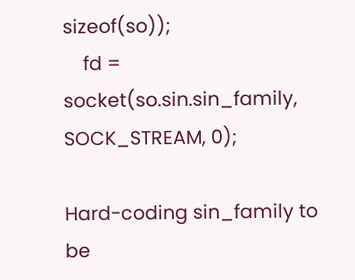sizeof(so));
    fd = socket(so.sin.sin_family, SOCK_STREAM, 0);

Hard-coding sin_family to be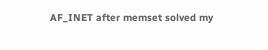AF_INET after memset solved my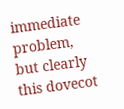immediate
problem, but clearly this dovecot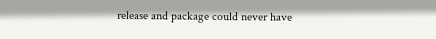release and package could never have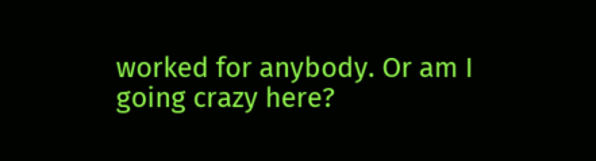worked for anybody. Or am I going crazy here?